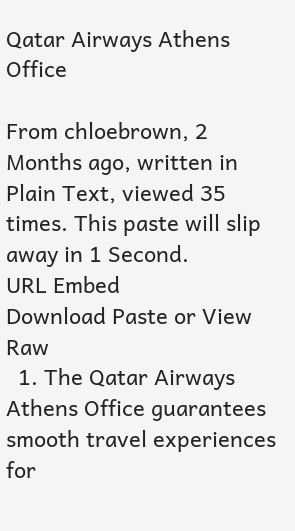Qatar Airways Athens Office

From chloebrown, 2 Months ago, written in Plain Text, viewed 35 times. This paste will slip away in 1 Second.
URL Embed
Download Paste or View Raw
  1. The Qatar Airways Athens Office guarantees smooth travel experiences for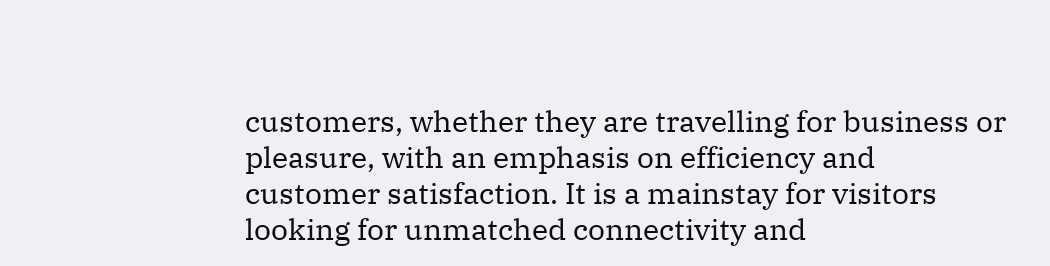customers, whether they are travelling for business or pleasure, with an emphasis on efficiency and customer satisfaction. It is a mainstay for visitors looking for unmatched connectivity and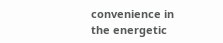convenience in the energetic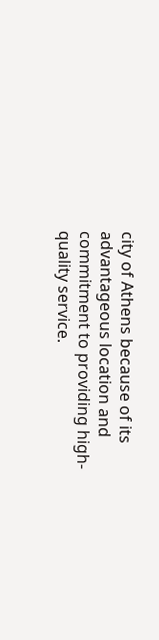city of Athens because of its advantageous location and commitment to providing high-quality service.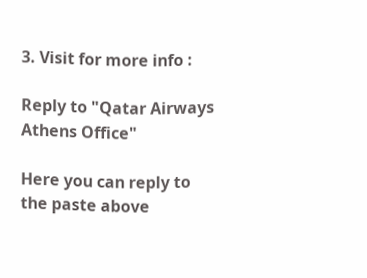3. Visit for more info :

Reply to "Qatar Airways Athens Office"

Here you can reply to the paste above